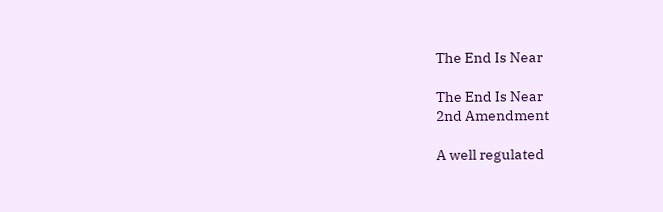The End Is Near

The End Is Near
2nd Amendment

A well regulated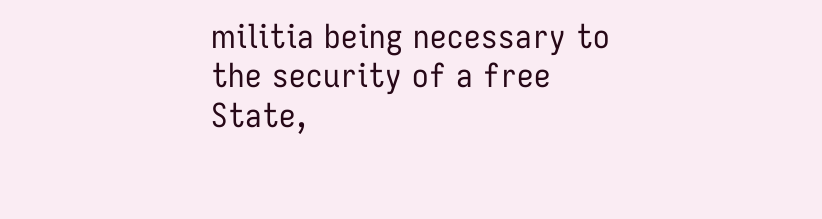militia being necessary to the security of a free State,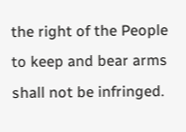the right of the People to keep and bear arms shall not be infringed.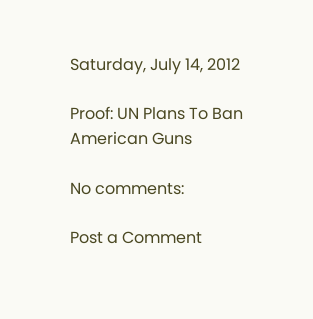Saturday, July 14, 2012

Proof: UN Plans To Ban American Guns

No comments:

Post a Comment